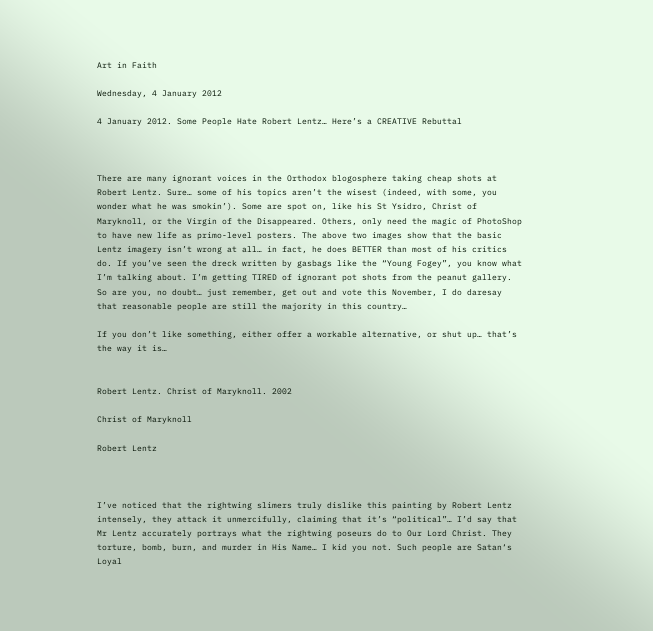Art in Faith

Wednesday, 4 January 2012

4 January 2012. Some People Hate Robert Lentz… Here’s a CREATIVE Rebuttal



There are many ignorant voices in the Orthodox blogosphere taking cheap shots at Robert Lentz. Sure… some of his topics aren’t the wisest (indeed, with some, you wonder what he was smokin’). Some are spot on, like his St Ysidro, Christ of Maryknoll, or the Virgin of the Disappeared. Others, only need the magic of PhotoShop to have new life as primo-level posters. The above two images show that the basic Lentz imagery isn’t wrong at all… in fact, he does BETTER than most of his critics do. If you’ve seen the dreck written by gasbags like the “Young Fogey”, you know what I’m talking about. I’m getting TIRED of ignorant pot shots from the peanut gallery. So are you, no doubt… just remember, get out and vote this November, I do daresay that reasonable people are still the majority in this country…

If you don’t like something, either offer a workable alternative, or shut up… that’s the way it is…


Robert Lentz. Christ of Maryknoll. 2002

Christ of Maryknoll

Robert Lentz



I’ve noticed that the rightwing slimers truly dislike this painting by Robert Lentz intensely, they attack it unmercifully, claiming that it’s “political”… I’d say that Mr Lentz accurately portrays what the rightwing poseurs do to Our Lord Christ. They torture, bomb, burn, and murder in His Name… I kid you not. Such people are Satan‘s Loyal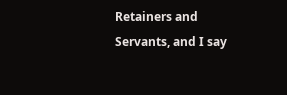Retainers and Servants, and I say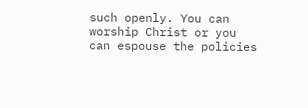such openly. You can worship Christ or you can espouse the policies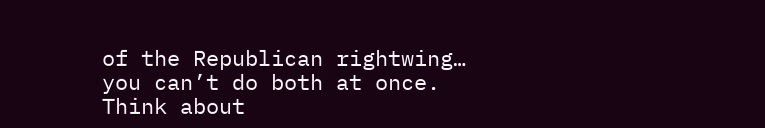of the Republican rightwing… you can’t do both at once. Think about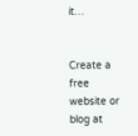it…


Create a free website or blog at